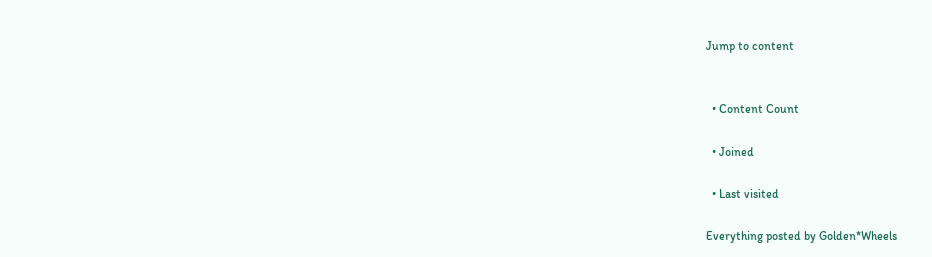Jump to content


  • Content Count

  • Joined

  • Last visited

Everything posted by Golden*Wheels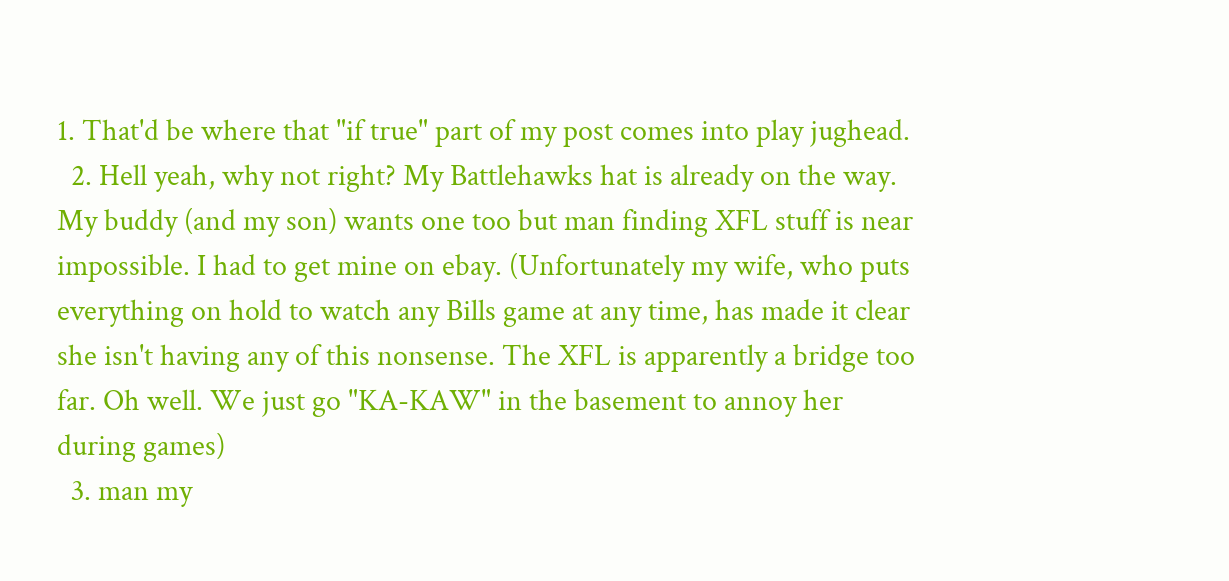1. That'd be where that "if true" part of my post comes into play jughead.
  2. Hell yeah, why not right? My Battlehawks hat is already on the way. My buddy (and my son) wants one too but man finding XFL stuff is near impossible. I had to get mine on ebay. (Unfortunately my wife, who puts everything on hold to watch any Bills game at any time, has made it clear she isn't having any of this nonsense. The XFL is apparently a bridge too far. Oh well. We just go "KA-KAW" in the basement to annoy her during games)
  3. man my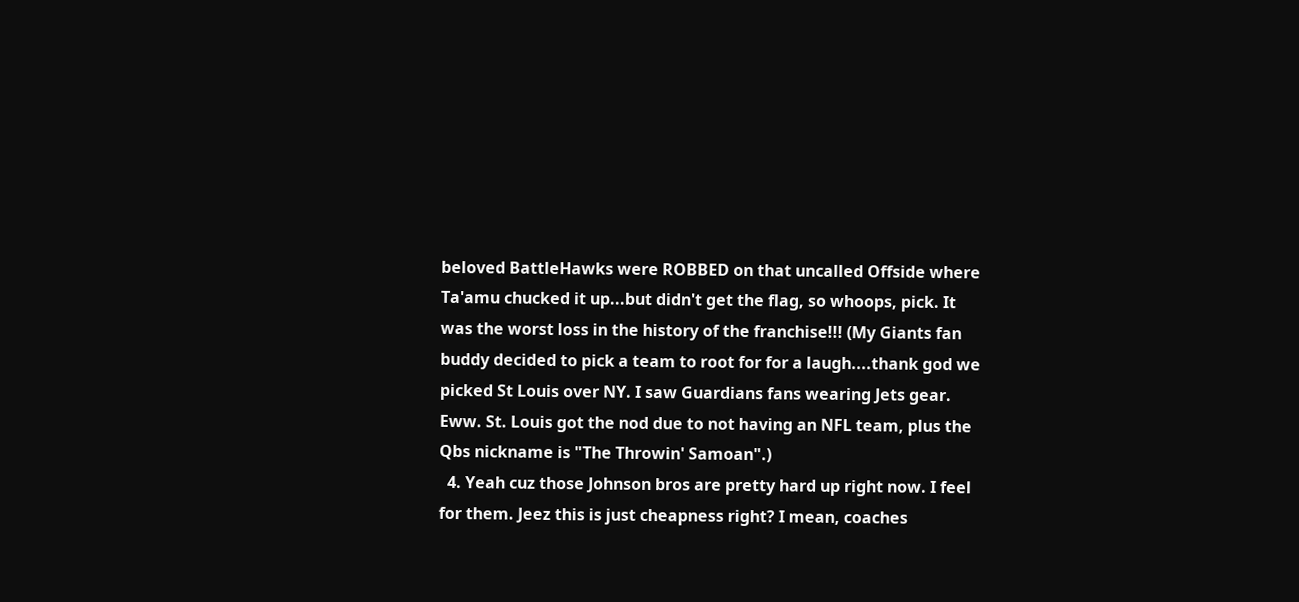beloved BattleHawks were ROBBED on that uncalled Offside where Ta'amu chucked it up...but didn't get the flag, so whoops, pick. It was the worst loss in the history of the franchise!!! (My Giants fan buddy decided to pick a team to root for for a laugh....thank god we picked St Louis over NY. I saw Guardians fans wearing Jets gear. Eww. St. Louis got the nod due to not having an NFL team, plus the Qbs nickname is "The Throwin' Samoan".)
  4. Yeah cuz those Johnson bros are pretty hard up right now. I feel for them. Jeez this is just cheapness right? I mean, coaches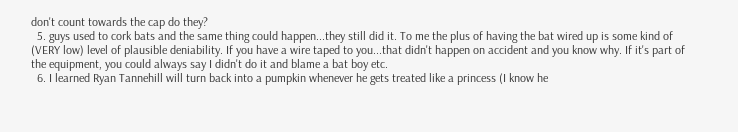don't count towards the cap do they?
  5. guys used to cork bats and the same thing could happen...they still did it. To me the plus of having the bat wired up is some kind of (VERY low) level of plausible deniability. If you have a wire taped to you...that didn't happen on accident and you know why. If it's part of the equipment, you could always say I didn't do it and blame a bat boy etc.
  6. I learned Ryan Tannehill will turn back into a pumpkin whenever he gets treated like a princess (I know he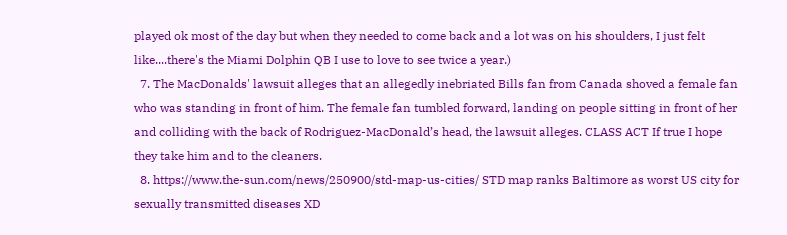played ok most of the day but when they needed to come back and a lot was on his shoulders, I just felt like....there's the Miami Dolphin QB I use to love to see twice a year.)
  7. The MacDonalds' lawsuit alleges that an allegedly inebriated Bills fan from Canada shoved a female fan who was standing in front of him. The female fan tumbled forward, landing on people sitting in front of her and colliding with the back of Rodriguez-MacDonald’s head, the lawsuit alleges. CLASS ACT If true I hope they take him and to the cleaners.
  8. https://www.the-sun.com/news/250900/std-map-us-cities/ STD map ranks Baltimore as worst US city for sexually transmitted diseases XD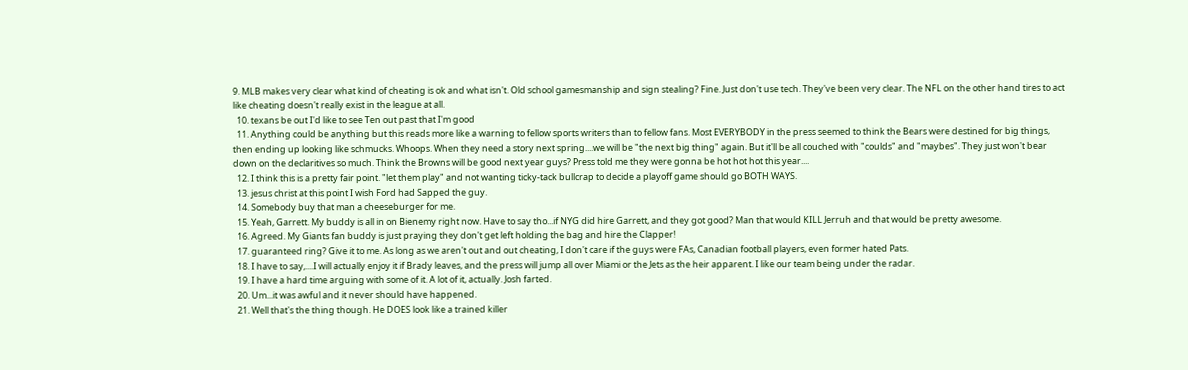9. MLB makes very clear what kind of cheating is ok and what isn't. Old school gamesmanship and sign stealing? Fine. Just don't use tech. They've been very clear. The NFL on the other hand tires to act like cheating doesn't really exist in the league at all.
  10. texans be out I'd like to see Ten out past that I'm good
  11. Anything could be anything but this reads more like a warning to fellow sports writers than to fellow fans. Most EVERYBODY in the press seemed to think the Bears were destined for big things, then ending up looking like schmucks. Whoops. When they need a story next spring....we will be "the next big thing" again. But it'll be all couched with "coulds" and "maybes". They just won't bear down on the declaritives so much. Think the Browns will be good next year guys? Press told me they were gonna be hot hot hot this year....
  12. I think this is a pretty fair point. "let them play" and not wanting ticky-tack bullcrap to decide a playoff game should go BOTH WAYS.
  13. jesus christ at this point I wish Ford had Sapped the guy.
  14. Somebody buy that man a cheeseburger for me.
  15. Yeah, Garrett. My buddy is all in on Bienemy right now. Have to say tho...if NYG did hire Garrett, and they got good? Man that would KILL Jerruh and that would be pretty awesome.
  16. Agreed. My Giants fan buddy is just praying they don't get left holding the bag and hire the Clapper!
  17. guaranteed ring? Give it to me. As long as we aren't out and out cheating, I don't care if the guys were FAs, Canadian football players, even former hated Pats.
  18. I have to say,....I will actually enjoy it if Brady leaves, and the press will jump all over Miami or the Jets as the heir apparent. I like our team being under the radar.
  19. I have a hard time arguing with some of it. A lot of it, actually. Josh farted.
  20. Um...it was awful and it never should have happened.
  21. Well that's the thing though. He DOES look like a trained killer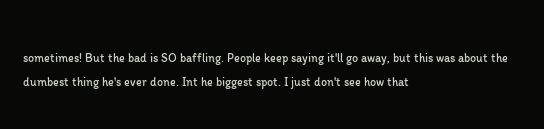sometimes! But the bad is SO baffling. People keep saying it'll go away, but this was about the dumbest thing he's ever done. Int he biggest spot. I just don't see how that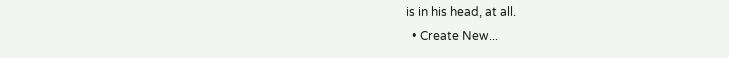is in his head, at all.
  • Create New...